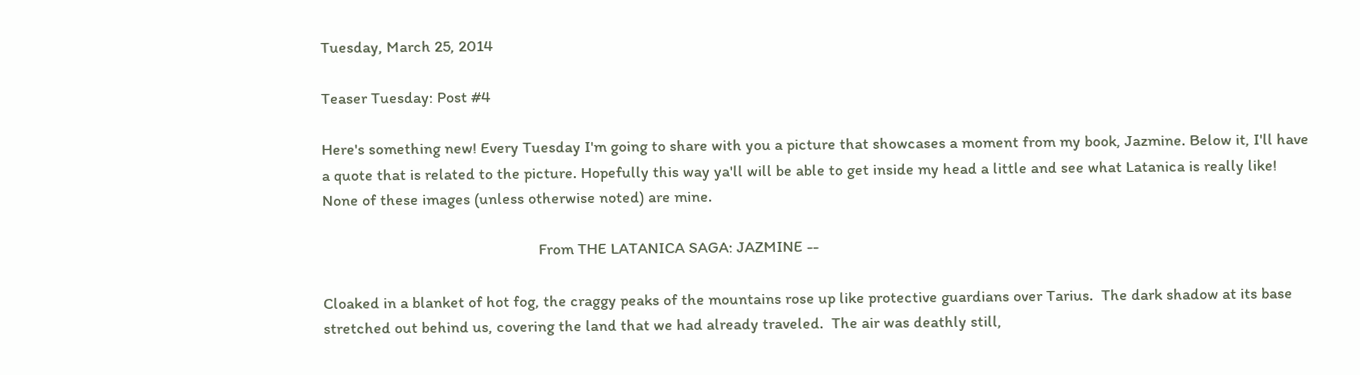Tuesday, March 25, 2014

Teaser Tuesday: Post #4

Here's something new! Every Tuesday I'm going to share with you a picture that showcases a moment from my book, Jazmine. Below it, I'll have a quote that is related to the picture. Hopefully this way ya'll will be able to get inside my head a little and see what Latanica is really like! None of these images (unless otherwise noted) are mine.

                                                      From THE LATANICA SAGA: JAZMINE --

Cloaked in a blanket of hot fog, the craggy peaks of the mountains rose up like protective guardians over Tarius.  The dark shadow at its base stretched out behind us, covering the land that we had already traveled.  The air was deathly still,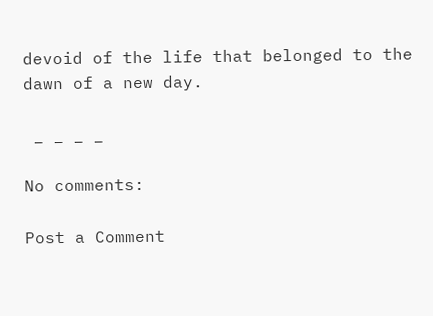devoid of the life that belonged to the dawn of a new day.

 _ _ _ _

No comments:

Post a Comment